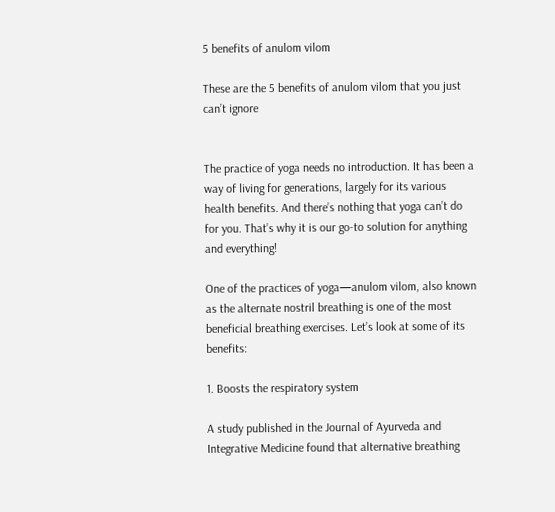5 benefits of anulom vilom

These are the 5 benefits of anulom vilom that you just can’t ignore


The practice of yoga needs no introduction. It has been a way of living for generations, largely for its various health benefits. And there’s nothing that yoga can’t do for you. That’s why it is our go-to solution for anything and everything!

One of the practices of yoga—anulom vilom, also known as the alternate nostril breathing is one of the most beneficial breathing exercises. Let’s look at some of its benefits:

1. Boosts the respiratory system

A study published in the Journal of Ayurveda and Integrative Medicine found that alternative breathing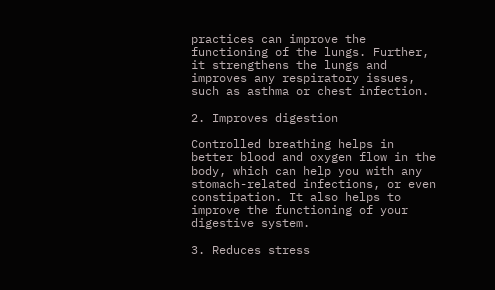practices can improve the functioning of the lungs. Further, it strengthens the lungs and improves any respiratory issues, such as asthma or chest infection.

2. Improves digestion

Controlled breathing helps in better blood and oxygen flow in the body, which can help you with any stomach-related infections, or even constipation. It also helps to improve the functioning of your digestive system.

3. Reduces stress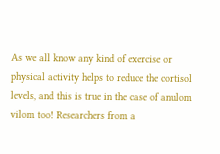As we all know any kind of exercise or physical activity helps to reduce the cortisol levels, and this is true in the case of anulom vilom too! Researchers from a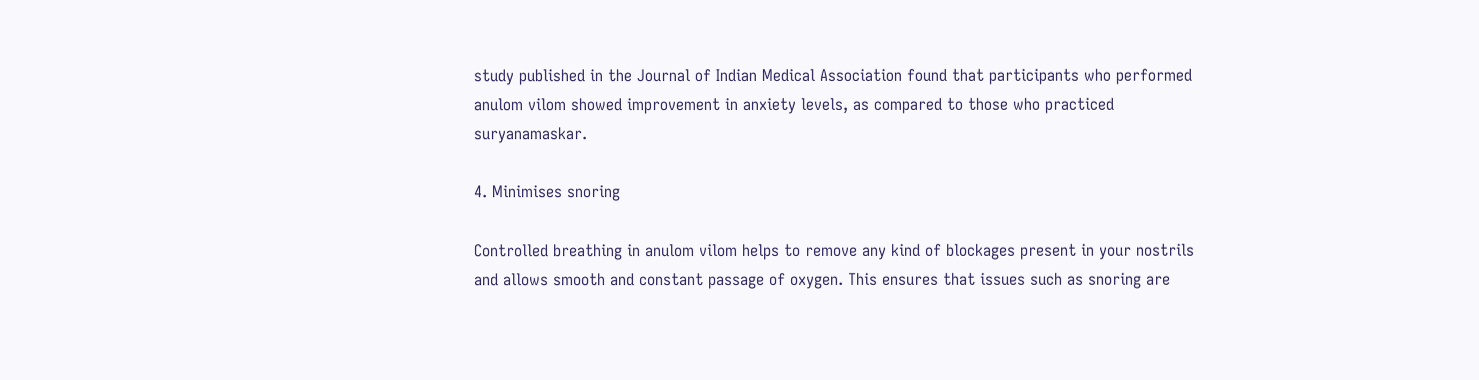study published in the Journal of Indian Medical Association found that participants who performed anulom vilom showed improvement in anxiety levels, as compared to those who practiced suryanamaskar.

4. Minimises snoring

Controlled breathing in anulom vilom helps to remove any kind of blockages present in your nostrils and allows smooth and constant passage of oxygen. This ensures that issues such as snoring are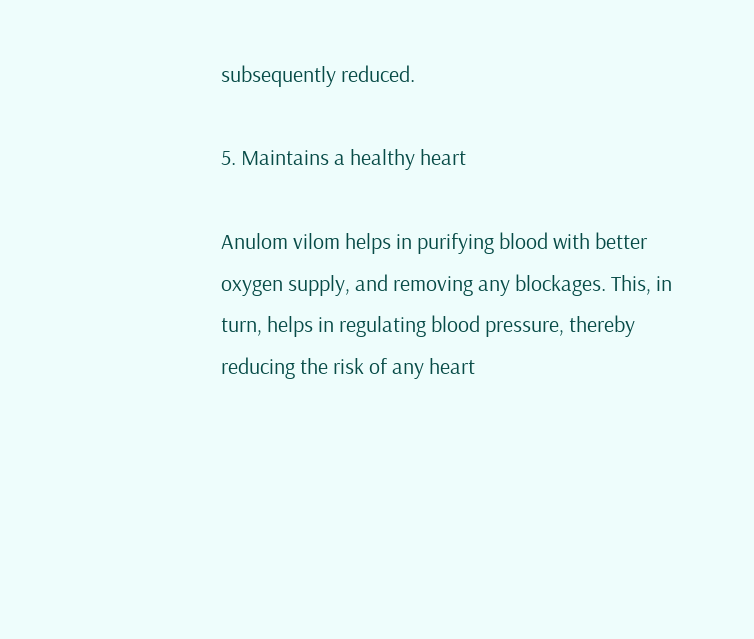subsequently reduced.

5. Maintains a healthy heart

Anulom vilom helps in purifying blood with better oxygen supply, and removing any blockages. This, in turn, helps in regulating blood pressure, thereby reducing the risk of any heart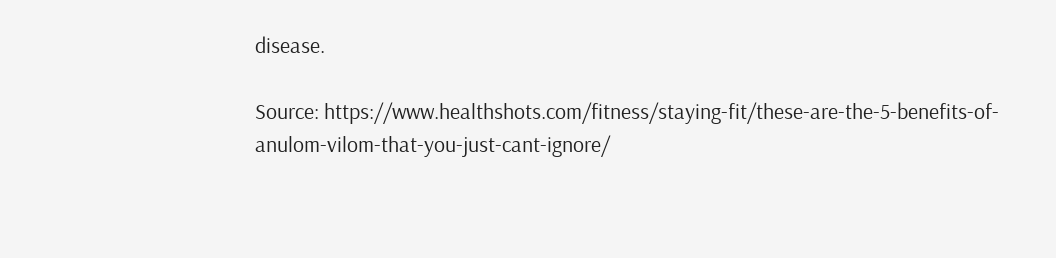disease.

Source: https://www.healthshots.com/fitness/staying-fit/these-are-the-5-benefits-of-anulom-vilom-that-you-just-cant-ignore/